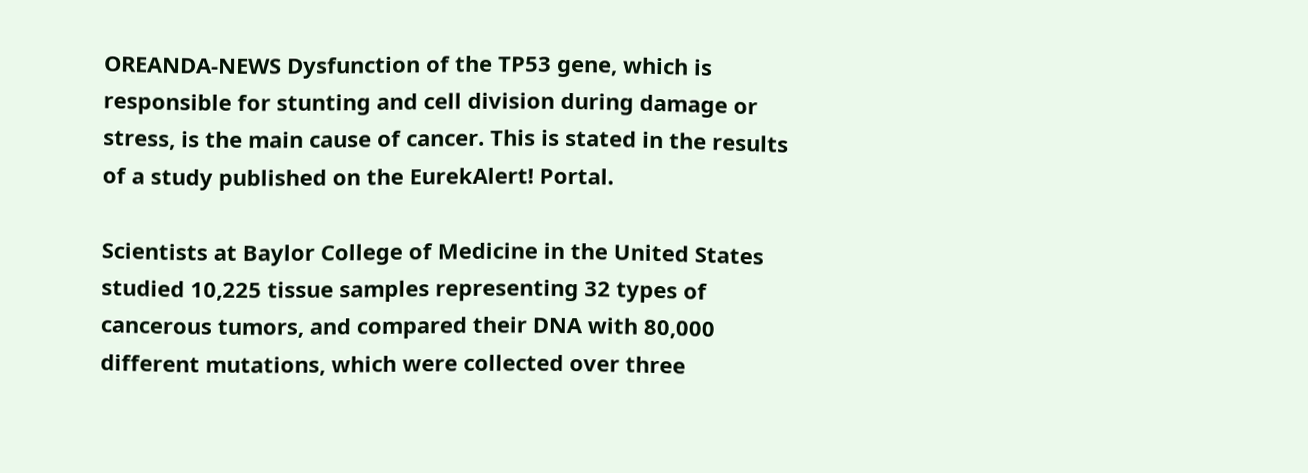OREANDA-NEWS Dysfunction of the TP53 gene, which is responsible for stunting and cell division during damage or stress, is the main cause of cancer. This is stated in the results of a study published on the EurekAlert! Portal.

Scientists at Baylor College of Medicine in the United States studied 10,225 tissue samples representing 32 types of cancerous tumors, and compared their DNA with 80,000 different mutations, which were collected over three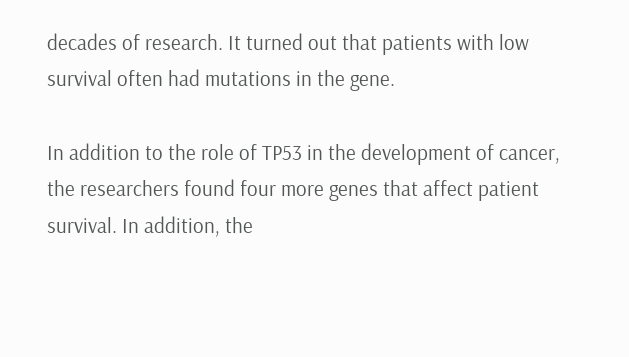decades of research. It turned out that patients with low survival often had mutations in the gene.

In addition to the role of TP53 in the development of cancer, the researchers found four more genes that affect patient survival. In addition, the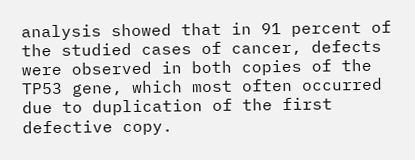analysis showed that in 91 percent of the studied cases of cancer, defects were observed in both copies of the TP53 gene, which most often occurred due to duplication of the first defective copy.